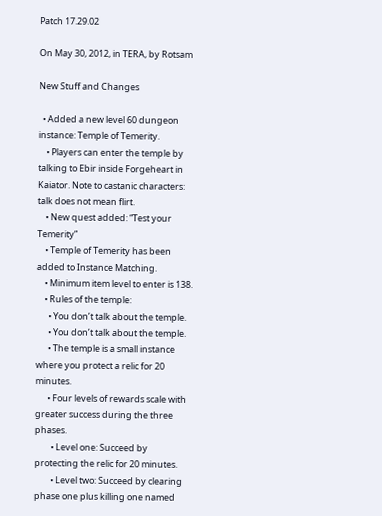Patch 17.29.02

On May 30, 2012, in TERA, by Rotsam

New Stuff and Changes

  • Added a new level 60 dungeon instance: Temple of Temerity.
    • Players can enter the temple by talking to Ebir inside Forgeheart in Kaiator. Note to castanic characters: talk does not mean flirt.
    • New quest added: “Test your Temerity”
    • Temple of Temerity has been added to Instance Matching.
    • Minimum item level to enter is 138.
    • Rules of the temple:
      • You don’t talk about the temple.
      • You don’t talk about the temple.
      • The temple is a small instance where you protect a relic for 20 minutes.
      • Four levels of rewards scale with greater success during the three phases.
        • Level one: Succeed by protecting the relic for 20 minutes.
        • Level two: Succeed by clearing phase one plus killing one named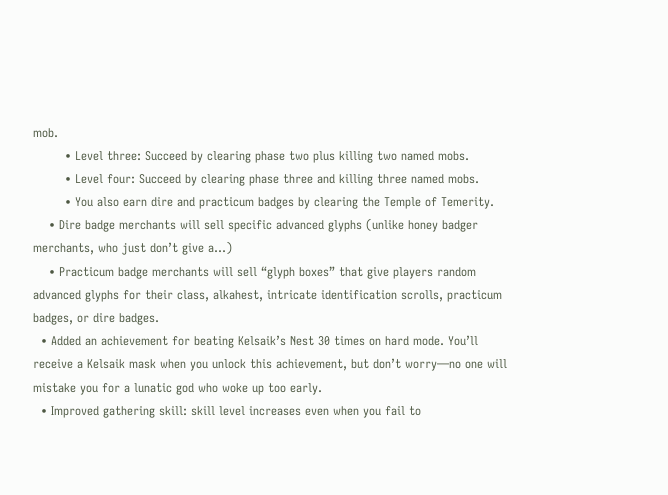mob.
        • Level three: Succeed by clearing phase two plus killing two named mobs.
        • Level four: Succeed by clearing phase three and killing three named mobs.
        • You also earn dire and practicum badges by clearing the Temple of Temerity.
    • Dire badge merchants will sell specific advanced glyphs (unlike honey badger merchants, who just don’t give a…)
    • Practicum badge merchants will sell “glyph boxes” that give players random advanced glyphs for their class, alkahest, intricate identification scrolls, practicum badges, or dire badges.
  • Added an achievement for beating Kelsaik’s Nest 30 times on hard mode. You’ll receive a Kelsaik mask when you unlock this achievement, but don’t worry—no one will mistake you for a lunatic god who woke up too early.
  • Improved gathering skill: skill level increases even when you fail to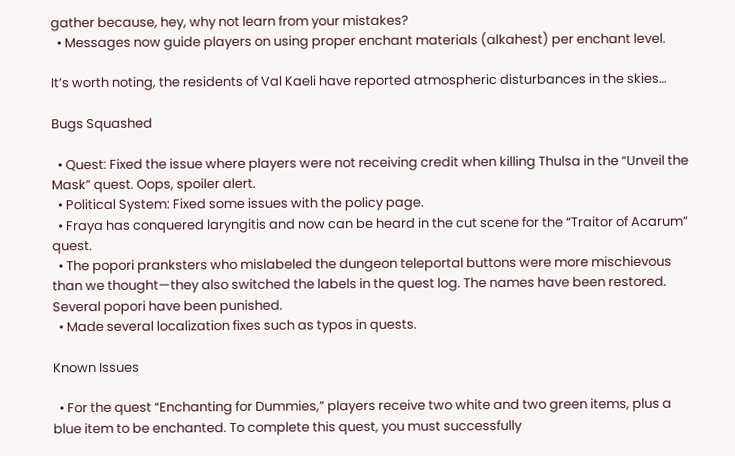gather because, hey, why not learn from your mistakes?
  • Messages now guide players on using proper enchant materials (alkahest) per enchant level.

It’s worth noting, the residents of Val Kaeli have reported atmospheric disturbances in the skies…

Bugs Squashed

  • Quest: Fixed the issue where players were not receiving credit when killing Thulsa in the “Unveil the Mask” quest. Oops, spoiler alert.
  • Political System: Fixed some issues with the policy page.
  • Fraya has conquered laryngitis and now can be heard in the cut scene for the “Traitor of Acarum” quest.
  • The popori pranksters who mislabeled the dungeon teleportal buttons were more mischievous than we thought—they also switched the labels in the quest log. The names have been restored. Several popori have been punished.
  • Made several localization fixes such as typos in quests.

Known Issues

  • For the quest “Enchanting for Dummies,” players receive two white and two green items, plus a blue item to be enchanted. To complete this quest, you must successfully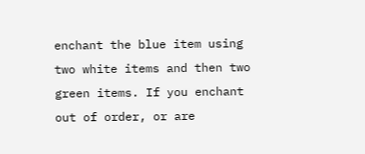enchant the blue item using two white items and then two green items. If you enchant out of order, or are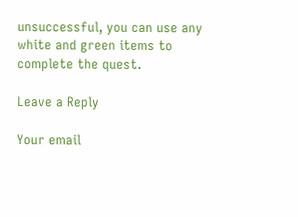unsuccessful, you can use any white and green items to complete the quest.

Leave a Reply

Your email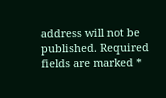address will not be published. Required fields are marked *